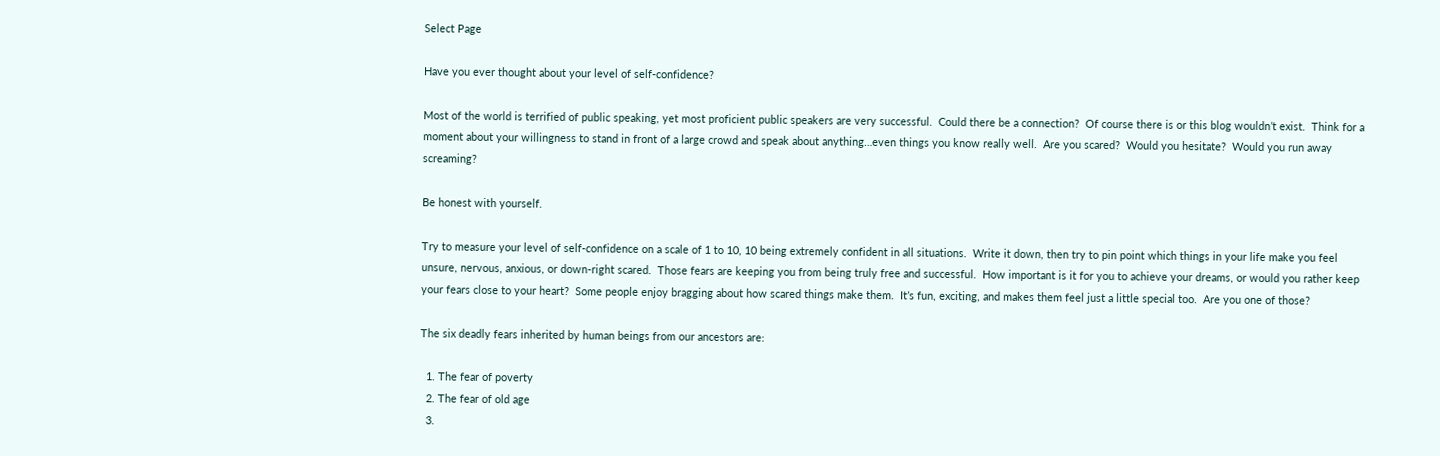Select Page

Have you ever thought about your level of self-confidence?

Most of the world is terrified of public speaking, yet most proficient public speakers are very successful.  Could there be a connection?  Of course there is or this blog wouldn’t exist.  Think for a moment about your willingness to stand in front of a large crowd and speak about anything…even things you know really well.  Are you scared?  Would you hesitate?  Would you run away screaming?

Be honest with yourself.

Try to measure your level of self-confidence on a scale of 1 to 10, 10 being extremely confident in all situations.  Write it down, then try to pin point which things in your life make you feel unsure, nervous, anxious, or down-right scared.  Those fears are keeping you from being truly free and successful.  How important is it for you to achieve your dreams, or would you rather keep your fears close to your heart?  Some people enjoy bragging about how scared things make them.  It’s fun, exciting, and makes them feel just a little special too.  Are you one of those?

The six deadly fears inherited by human beings from our ancestors are:

  1. The fear of poverty
  2. The fear of old age
  3.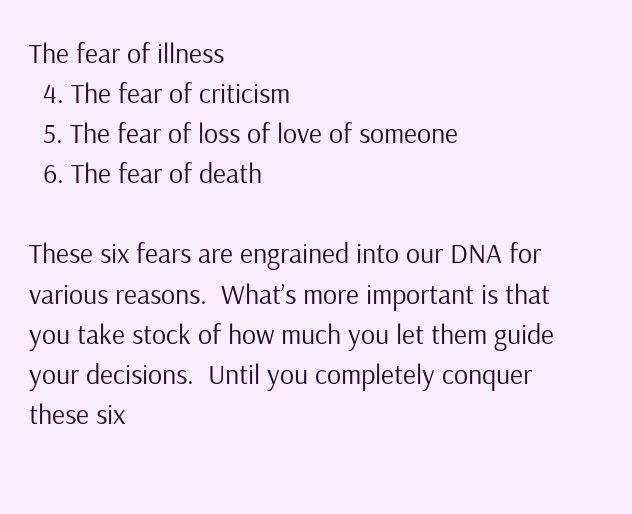The fear of illness
  4. The fear of criticism
  5. The fear of loss of love of someone
  6. The fear of death

These six fears are engrained into our DNA for various reasons.  What’s more important is that you take stock of how much you let them guide your decisions.  Until you completely conquer these six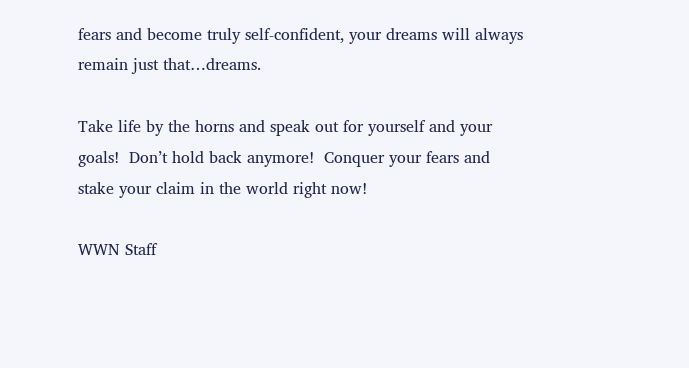fears and become truly self-confident, your dreams will always remain just that…dreams.

Take life by the horns and speak out for yourself and your goals!  Don’t hold back anymore!  Conquer your fears and stake your claim in the world right now!

WWN Staff